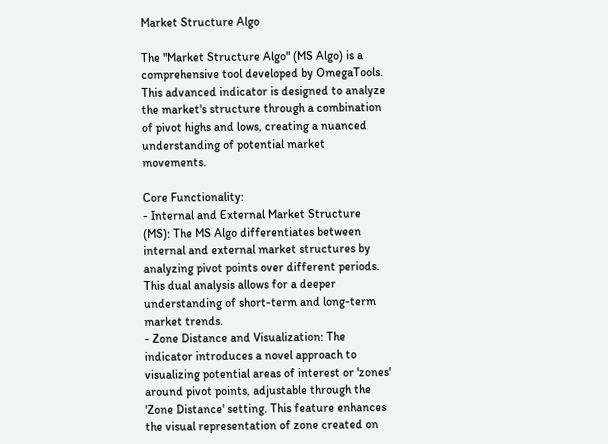Market Structure Algo

The "Market Structure Algo" (MS Algo) is a comprehensive tool developed by OmegaTools. This advanced indicator is designed to analyze the market's structure through a combination of pivot highs and lows, creating a nuanced understanding of potential market movements.

Core Functionality:
- Internal and External Market Structure (MS): The MS Algo differentiates between internal and external market structures by analyzing pivot points over different periods. This dual analysis allows for a deeper understanding of short-term and long-term market trends.
- Zone Distance and Visualization: The indicator introduces a novel approach to visualizing potential areas of interest or 'zones' around pivot points, adjustable through the 'Zone Distance' setting. This feature enhances the visual representation of zone created on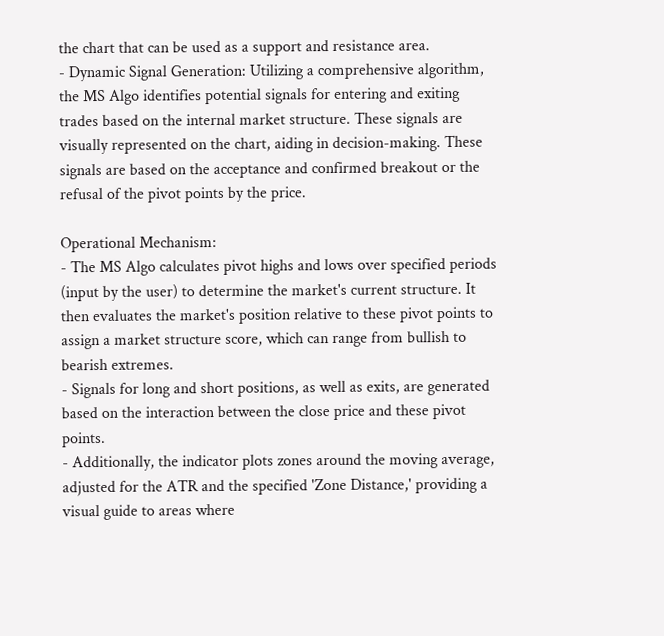the chart that can be used as a support and resistance area.
- Dynamic Signal Generation: Utilizing a comprehensive algorithm, the MS Algo identifies potential signals for entering and exiting trades based on the internal market structure. These signals are visually represented on the chart, aiding in decision-making. These signals are based on the acceptance and confirmed breakout or the refusal of the pivot points by the price.

Operational Mechanism:
- The MS Algo calculates pivot highs and lows over specified periods (input by the user) to determine the market's current structure. It then evaluates the market's position relative to these pivot points to assign a market structure score, which can range from bullish to bearish extremes.
- Signals for long and short positions, as well as exits, are generated based on the interaction between the close price and these pivot points.
- Additionally, the indicator plots zones around the moving average, adjusted for the ATR and the specified 'Zone Distance,' providing a visual guide to areas where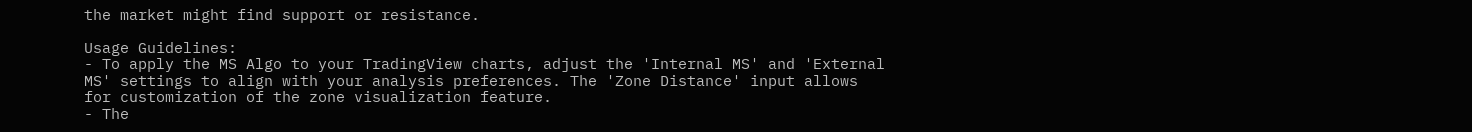the market might find support or resistance.

Usage Guidelines:
- To apply the MS Algo to your TradingView charts, adjust the 'Internal MS' and 'External MS' settings to align with your analysis preferences. The 'Zone Distance' input allows for customization of the zone visualization feature.
- The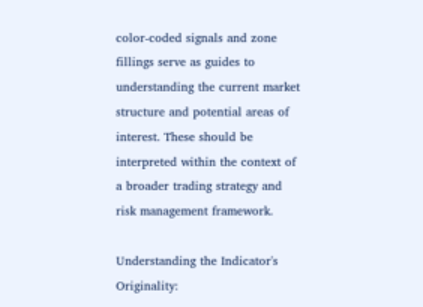color-coded signals and zone fillings serve as guides to understanding the current market structure and potential areas of interest. These should be interpreted within the context of a broader trading strategy and risk management framework.

Understanding the Indicator's Originality: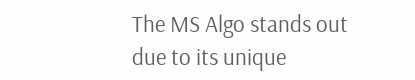The MS Algo stands out due to its unique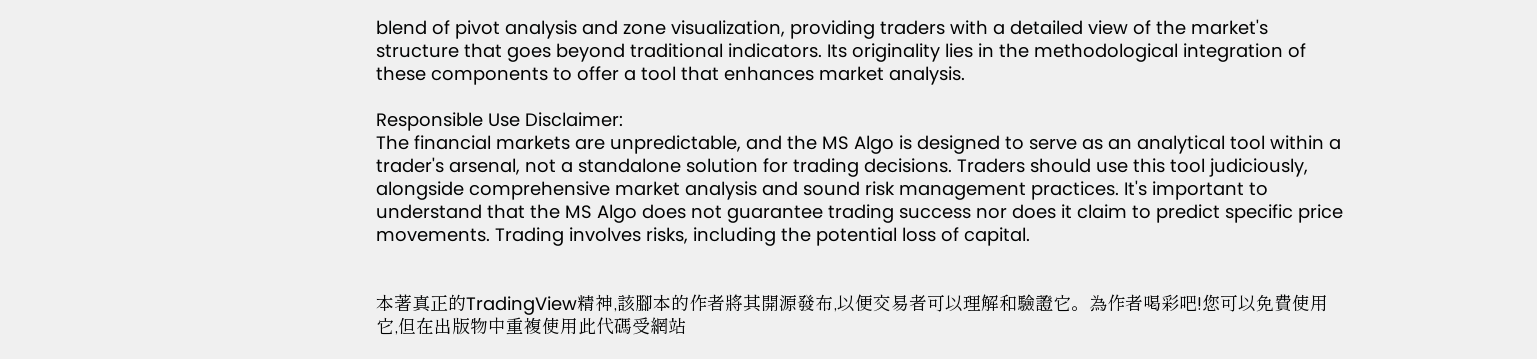blend of pivot analysis and zone visualization, providing traders with a detailed view of the market's structure that goes beyond traditional indicators. Its originality lies in the methodological integration of these components to offer a tool that enhances market analysis.

Responsible Use Disclaimer:
The financial markets are unpredictable, and the MS Algo is designed to serve as an analytical tool within a trader's arsenal, not a standalone solution for trading decisions. Traders should use this tool judiciously, alongside comprehensive market analysis and sound risk management practices. It's important to understand that the MS Algo does not guarantee trading success nor does it claim to predict specific price movements. Trading involves risks, including the potential loss of capital.


本著真正的TradingView精神,該腳本的作者將其開源發布,以便交易者可以理解和驗證它。為作者喝彩吧!您可以免費使用它,但在出版物中重複使用此代碼受網站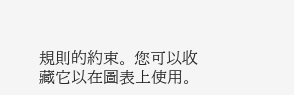規則的約束。 您可以收藏它以在圖表上使用。